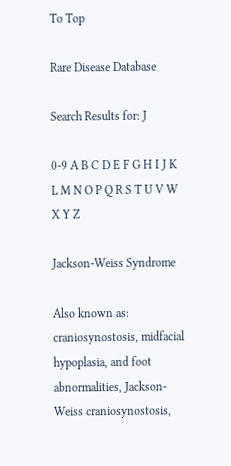To Top

Rare Disease Database

Search Results for: J

0-9 A B C D E F G H I J K L M N O P Q R S T U V W X Y Z

Jackson-Weiss Syndrome

Also known as: craniosynostosis, midfacial hypoplasia, and foot abnormalities, Jackson-Weiss craniosynostosis,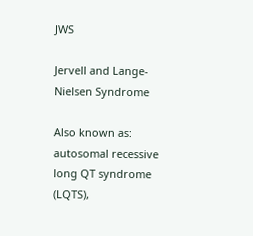JWS

Jervell and Lange-Nielsen Syndrome

Also known as: autosomal recessive long QT syndrome (LQTS),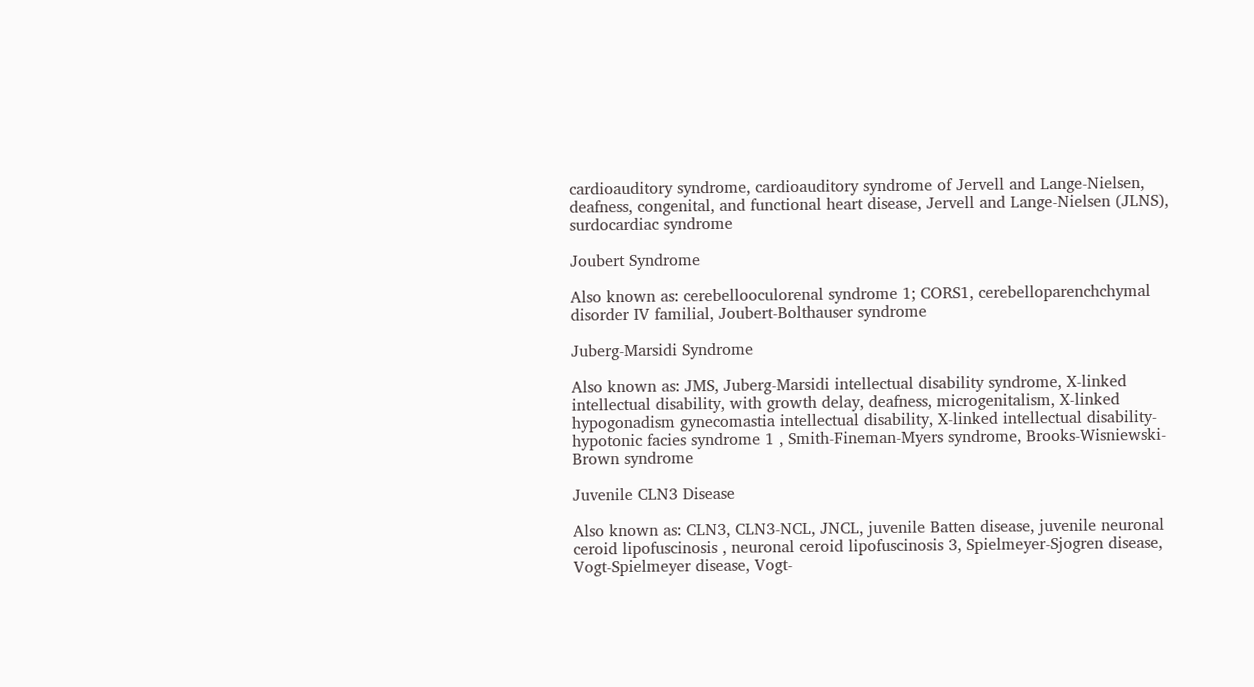cardioauditory syndrome, cardioauditory syndrome of Jervell and Lange-Nielsen, deafness, congenital, and functional heart disease, Jervell and Lange-Nielsen (JLNS), surdocardiac syndrome

Joubert Syndrome

Also known as: cerebellooculorenal syndrome 1; CORS1, cerebelloparenchchymal disorder IV familial, Joubert-Bolthauser syndrome

Juberg-Marsidi Syndrome

Also known as: JMS, Juberg-Marsidi intellectual disability syndrome, X-linked intellectual disability, with growth delay, deafness, microgenitalism, X-linked hypogonadism gynecomastia intellectual disability, X-linked intellectual disability-hypotonic facies syndrome 1 , Smith-Fineman-Myers syndrome, Brooks-Wisniewski-Brown syndrome

Juvenile CLN3 Disease

Also known as: CLN3, CLN3-NCL, JNCL, juvenile Batten disease, juvenile neuronal ceroid lipofuscinosis , neuronal ceroid lipofuscinosis 3, Spielmeyer-Sjogren disease, Vogt-Spielmeyer disease, Vogt-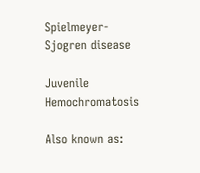Spielmeyer-Sjogren disease

Juvenile Hemochromatosis

Also known as: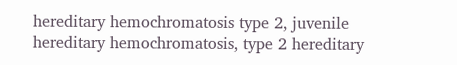hereditary hemochromatosis type 2, juvenile hereditary hemochromatosis, type 2 hereditary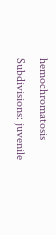hemochromatosis
Subdivisions: juvenile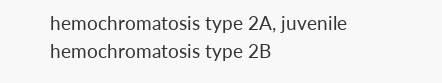hemochromatosis type 2A, juvenile hemochromatosis type 2B